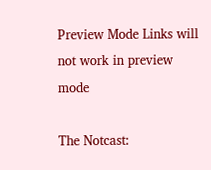Preview Mode Links will not work in preview mode

The Notcast: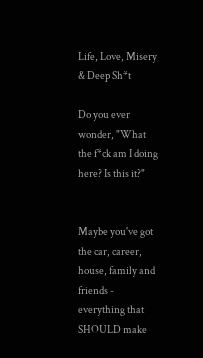Life, Love, Misery & Deep Sh*t

Do you ever wonder, "What the f*ck am I doing here? Is this it?"


Maybe you've got the car, career, house, family and friends - everything that SHOULD make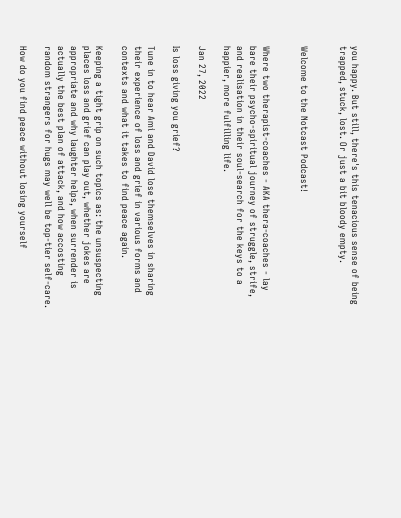you happy. But still, there's this tenacious sense of being trapped, stuck, lost. Or just a bit bloody empty.


Welcome to the Notcast Podcast!


Where two therapist-coaches - AKA thera-coaches - lay bare their psycho-spiritual journey of struggle, strife, and realisation in their soul-search for the keys to a happier, more fulfilling life.

Jan 27, 2022

Is loss giving you grief?

Tune in to hear Ami and David lose themselves in sharing their experience of loss and grief in various forms and contexts and what it takes to find peace again.

Keeping a tight grip on such topics as: the unsuspecting places loss and grief can play out, whether jokes are appropriate and why laughter helps, when surrender is actually the best plan of attack, and how accosting random strangers for hugs may well be top-tier self-care.

How do you find peace without losing yourself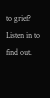to grief? Listen in to find out.